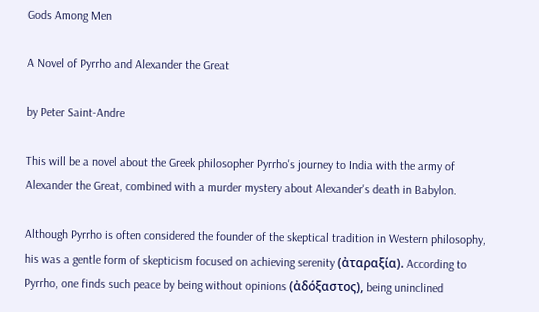Gods Among Men

A Novel of Pyrrho and Alexander the Great

by Peter Saint-Andre

This will be a novel about the Greek philosopher Pyrrho's journey to India with the army of Alexander the Great, combined with a murder mystery about Alexander's death in Babylon.

Although Pyrrho is often considered the founder of the skeptical tradition in Western philosophy, his was a gentle form of skepticism focused on achieving serenity (ἀταραξία). According to Pyrrho, one finds such peace by being without opinions (ἀδόξαστος), being uninclined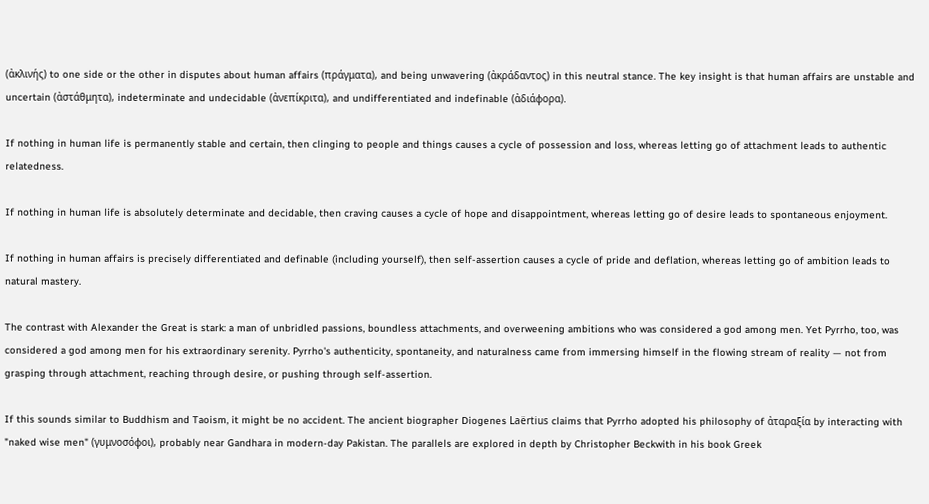(ἀκλινής) to one side or the other in disputes about human affairs (πράγματα), and being unwavering (ἀκράδαντος) in this neutral stance. The key insight is that human affairs are unstable and uncertain (ἀστάθμητα), indeterminate and undecidable (ἀνεπίκριτα), and undifferentiated and indefinable (ἀδιάφορα).

If nothing in human life is permanently stable and certain, then clinging to people and things causes a cycle of possession and loss, whereas letting go of attachment leads to authentic relatedness.

If nothing in human life is absolutely determinate and decidable, then craving causes a cycle of hope and disappointment, whereas letting go of desire leads to spontaneous enjoyment.

If nothing in human affairs is precisely differentiated and definable (including yourself), then self-assertion causes a cycle of pride and deflation, whereas letting go of ambition leads to natural mastery.

The contrast with Alexander the Great is stark: a man of unbridled passions, boundless attachments, and overweening ambitions who was considered a god among men. Yet Pyrrho, too, was considered a god among men for his extraordinary serenity. Pyrrho's authenticity, spontaneity, and naturalness came from immersing himself in the flowing stream of reality — not from grasping through attachment, reaching through desire, or pushing through self-assertion.

If this sounds similar to Buddhism and Taoism, it might be no accident. The ancient biographer Diogenes Laërtius claims that Pyrrho adopted his philosophy of ἀταραξία by interacting with "naked wise men" (γυμνοσόφοι), probably near Gandhara in modern-day Pakistan. The parallels are explored in depth by Christopher Beckwith in his book Greek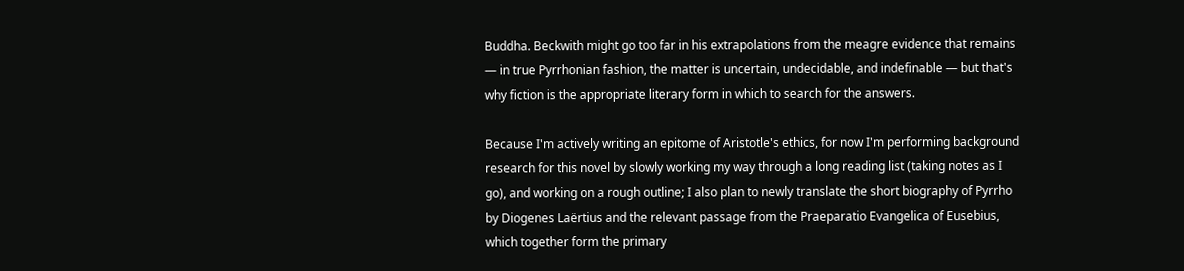Buddha. Beckwith might go too far in his extrapolations from the meagre evidence that remains — in true Pyrrhonian fashion, the matter is uncertain, undecidable, and indefinable — but that's why fiction is the appropriate literary form in which to search for the answers.

Because I'm actively writing an epitome of Aristotle's ethics, for now I'm performing background research for this novel by slowly working my way through a long reading list (taking notes as I go), and working on a rough outline; I also plan to newly translate the short biography of Pyrrho by Diogenes Laërtius and the relevant passage from the Praeparatio Evangelica of Eusebius, which together form the primary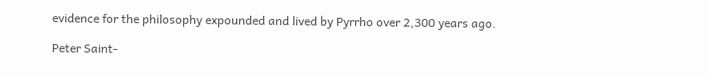evidence for the philosophy expounded and lived by Pyrrho over 2,300 years ago.

Peter Saint-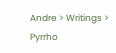Andre > Writings > Pyrrho